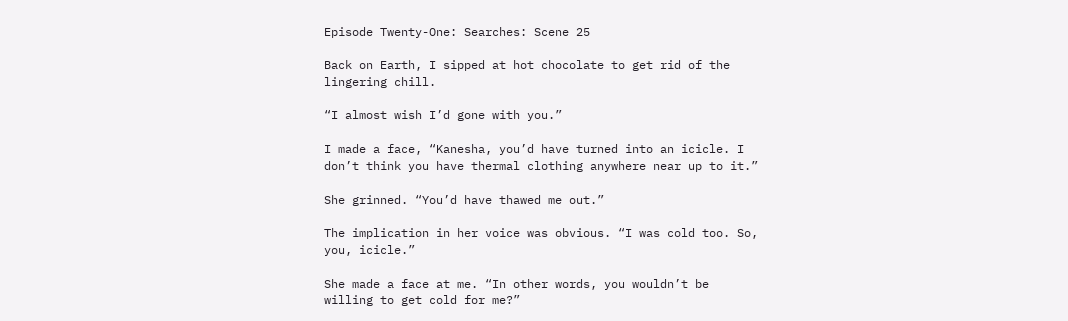Episode Twenty-One: Searches: Scene 25

Back on Earth, I sipped at hot chocolate to get rid of the lingering chill.

“I almost wish I’d gone with you.”

I made a face, “Kanesha, you’d have turned into an icicle. I don’t think you have thermal clothing anywhere near up to it.”

She grinned. “You’d have thawed me out.”

The implication in her voice was obvious. “I was cold too. So, you, icicle.”

She made a face at me. “In other words, you wouldn’t be willing to get cold for me?”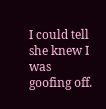I could tell she knew I was goofing off.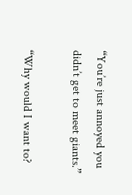“You’re just annoyed you didn’t get to meet giants.”

“Why would I want to?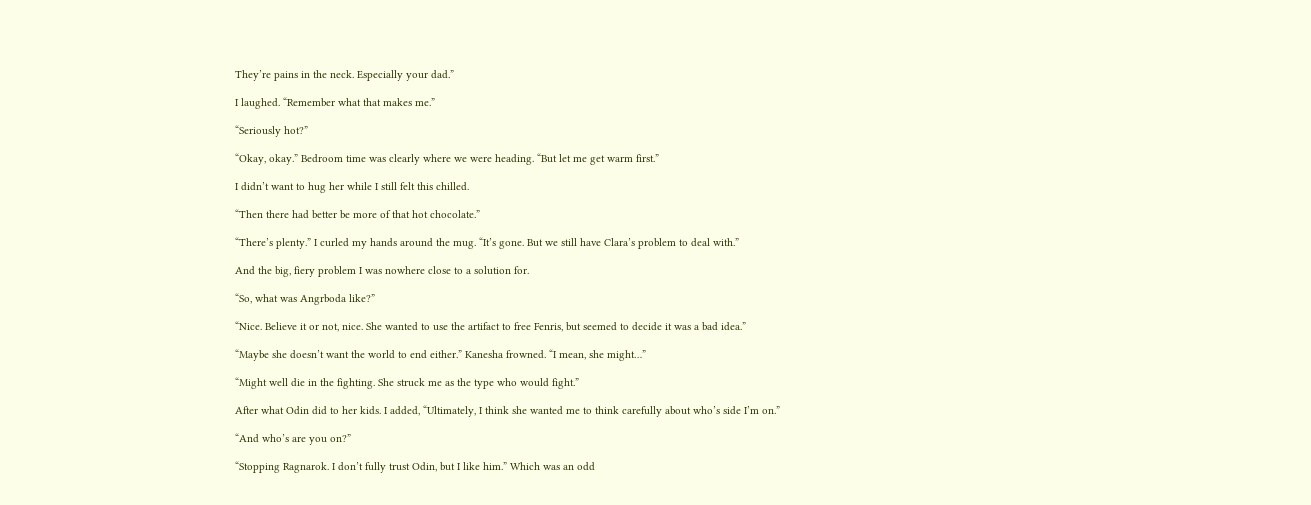They’re pains in the neck. Especially your dad.”

I laughed. “Remember what that makes me.”

“Seriously hot?”

“Okay, okay.” Bedroom time was clearly where we were heading. “But let me get warm first.”

I didn’t want to hug her while I still felt this chilled.

“Then there had better be more of that hot chocolate.”

“There’s plenty.” I curled my hands around the mug. “It’s gone. But we still have Clara’s problem to deal with.”

And the big, fiery problem I was nowhere close to a solution for.

“So, what was Angrboda like?”

“Nice. Believe it or not, nice. She wanted to use the artifact to free Fenris, but seemed to decide it was a bad idea.”

“Maybe she doesn’t want the world to end either.” Kanesha frowned. “I mean, she might…”

“Might well die in the fighting. She struck me as the type who would fight.”

After what Odin did to her kids. I added, “Ultimately, I think she wanted me to think carefully about who’s side I’m on.”

“And who’s are you on?”

“Stopping Ragnarok. I don’t fully trust Odin, but I like him.” Which was an odd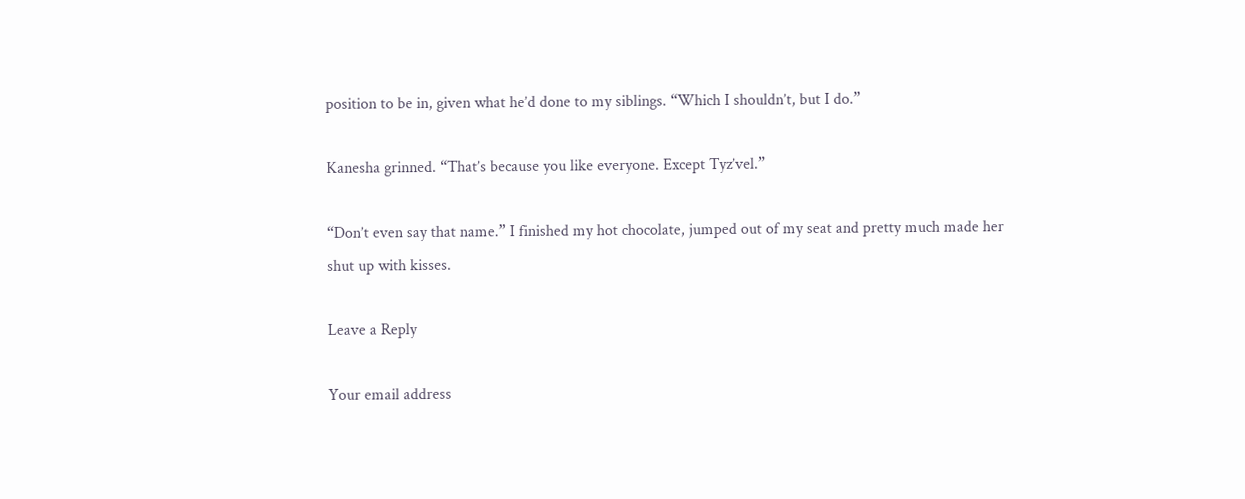position to be in, given what he’d done to my siblings. “Which I shouldn’t, but I do.”

Kanesha grinned. “That’s because you like everyone. Except Tyz’vel.”

“Don’t even say that name.” I finished my hot chocolate, jumped out of my seat and pretty much made her shut up with kisses.

Leave a Reply

Your email address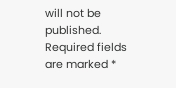will not be published. Required fields are marked *